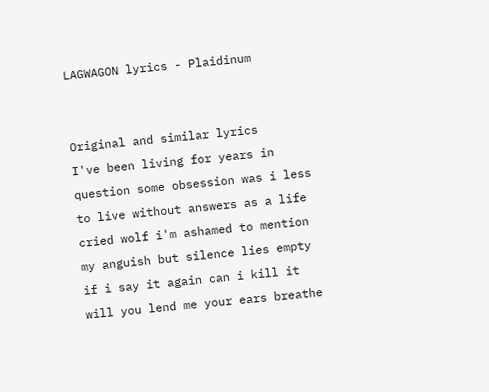LAGWAGON lyrics - Plaidinum


Original and similar lyrics
I've been living for years in question some obsession was i less to live without answers as a life cried wolf i'm ashamed to mention my anguish but silence lies empty if i say it again can i kill it will you lend me your ears breathe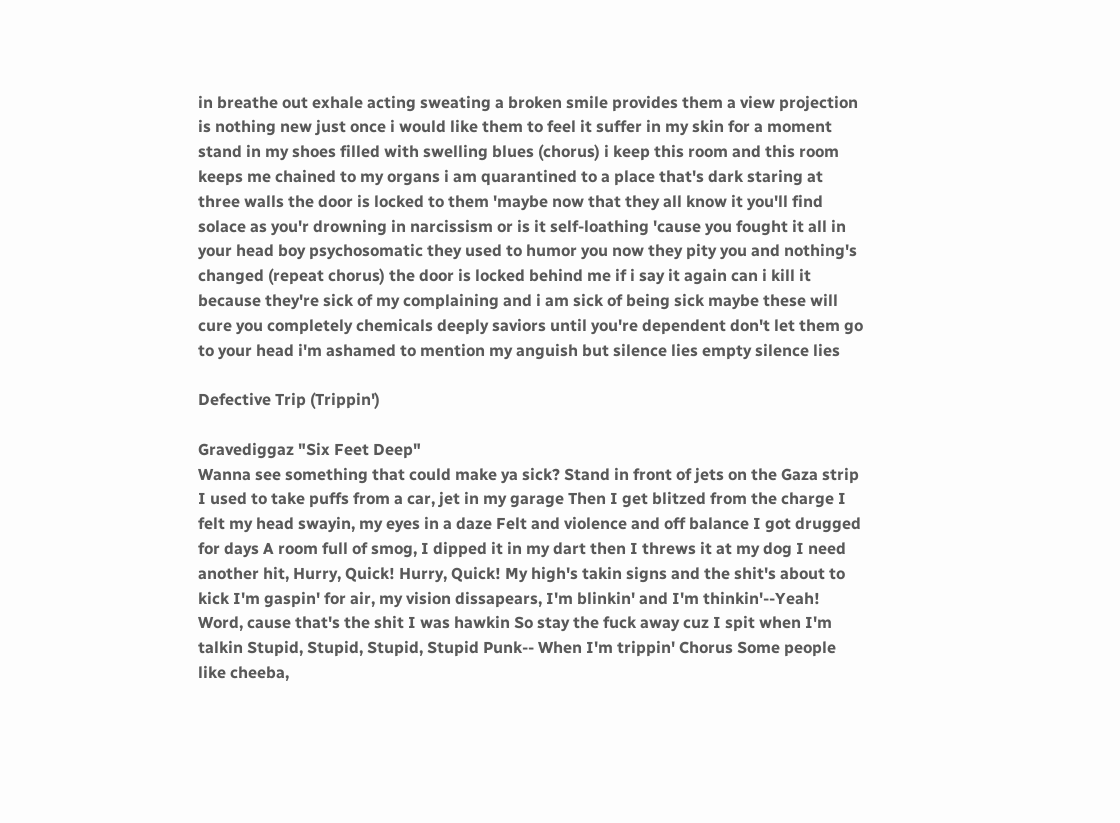in breathe out exhale acting sweating a broken smile provides them a view projection is nothing new just once i would like them to feel it suffer in my skin for a moment stand in my shoes filled with swelling blues (chorus) i keep this room and this room keeps me chained to my organs i am quarantined to a place that's dark staring at three walls the door is locked to them 'maybe now that they all know it you'll find solace as you'r drowning in narcissism or is it self-loathing 'cause you fought it all in your head boy psychosomatic they used to humor you now they pity you and nothing's changed (repeat chorus) the door is locked behind me if i say it again can i kill it because they're sick of my complaining and i am sick of being sick maybe these will cure you completely chemicals deeply saviors until you're dependent don't let them go to your head i'm ashamed to mention my anguish but silence lies empty silence lies

Defective Trip (Trippin')

Gravediggaz "Six Feet Deep"
Wanna see something that could make ya sick? Stand in front of jets on the Gaza strip I used to take puffs from a car, jet in my garage Then I get blitzed from the charge I felt my head swayin, my eyes in a daze Felt and violence and off balance I got drugged for days A room full of smog, I dipped it in my dart then I threws it at my dog I need another hit, Hurry, Quick! Hurry, Quick! My high's takin signs and the shit's about to kick I'm gaspin' for air, my vision dissapears, I'm blinkin' and I'm thinkin'--Yeah! Word, cause that's the shit I was hawkin So stay the fuck away cuz I spit when I'm talkin Stupid, Stupid, Stupid, Stupid Punk-- When I'm trippin' Chorus Some people like cheeba,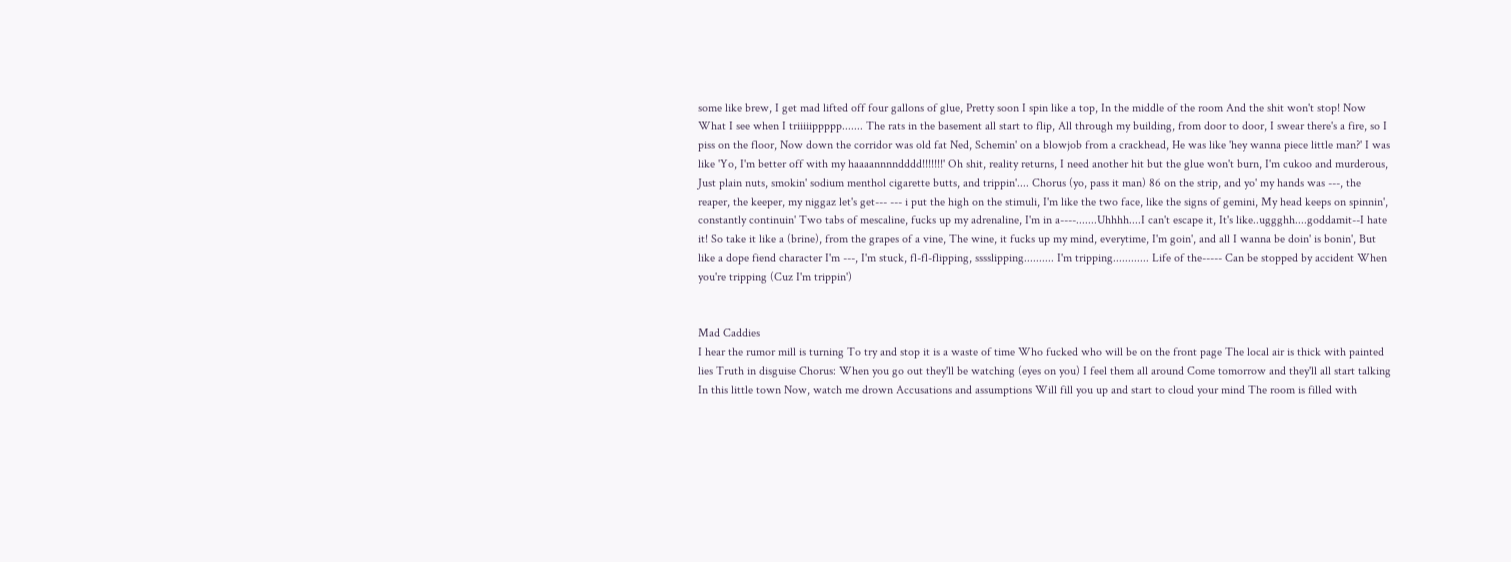some like brew, I get mad lifted off four gallons of glue, Pretty soon I spin like a top, In the middle of the room And the shit won't stop! Now What I see when I triiiiippppp....... The rats in the basement all start to flip, All through my building, from door to door, I swear there's a fire, so I piss on the floor, Now down the corridor was old fat Ned, Schemin' on a blowjob from a crackhead, He was like 'hey wanna piece little man?' I was like 'Yo, I'm better off with my haaaannnndddd!!!!!!!' Oh shit, reality returns, I need another hit but the glue won't burn, I'm cukoo and murderous, Just plain nuts, smokin' sodium menthol cigarette butts, and trippin'.... Chorus (yo, pass it man) 86 on the strip, and yo' my hands was ---, the reaper, the keeper, my niggaz let's get--- --- i put the high on the stimuli, I'm like the two face, like the signs of gemini, My head keeps on spinnin', constantly continuin' Two tabs of mescaline, fucks up my adrenaline, I'm in a----.......Uhhhh....I can't escape it, It's like..uggghh....goddamit--I hate it! So take it like a (brine), from the grapes of a vine, The wine, it fucks up my mind, everytime, I'm goin', and all I wanna be doin' is bonin', But like a dope fiend character I'm ---, I'm stuck, fl-fl-flipping, sssslipping.......... I'm tripping............ Life of the----- Can be stopped by accident When you're tripping (Cuz I'm trippin')


Mad Caddies
I hear the rumor mill is turning To try and stop it is a waste of time Who fucked who will be on the front page The local air is thick with painted lies Truth in disguise Chorus: When you go out they'll be watching (eyes on you) I feel them all around Come tomorrow and they'll all start talking In this little town Now, watch me drown Accusations and assumptions Will fill you up and start to cloud your mind The room is filled with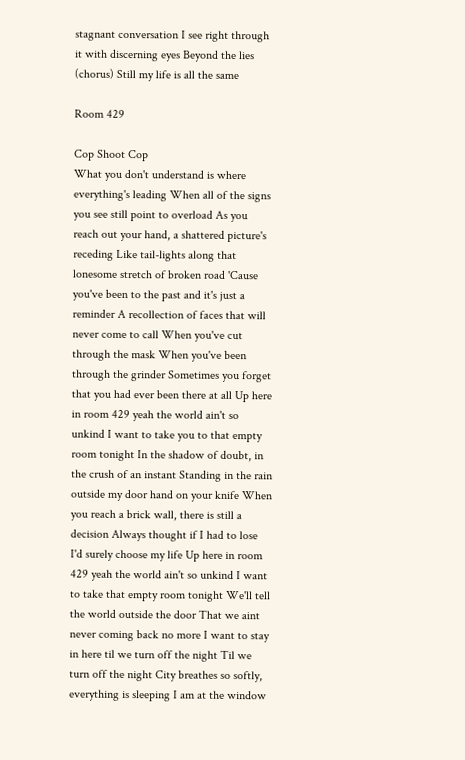stagnant conversation I see right through it with discerning eyes Beyond the lies (chorus) Still my life is all the same

Room 429

Cop Shoot Cop
What you don't understand is where everything's leading When all of the signs you see still point to overload As you reach out your hand, a shattered picture's receding Like tail-lights along that lonesome stretch of broken road 'Cause you've been to the past and it's just a reminder A recollection of faces that will never come to call When you've cut through the mask When you've been through the grinder Sometimes you forget that you had ever been there at all Up here in room 429 yeah the world ain't so unkind I want to take you to that empty room tonight In the shadow of doubt, in the crush of an instant Standing in the rain outside my door hand on your knife When you reach a brick wall, there is still a decision Always thought if I had to lose I'd surely choose my life Up here in room 429 yeah the world ain't so unkind I want to take that empty room tonight We'll tell the world outside the door That we aint never coming back no more I want to stay in here til we turn off the night Til we turn off the night City breathes so softly, everything is sleeping I am at the window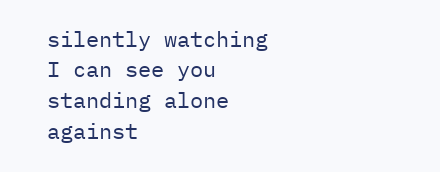silently watching I can see you standing alone against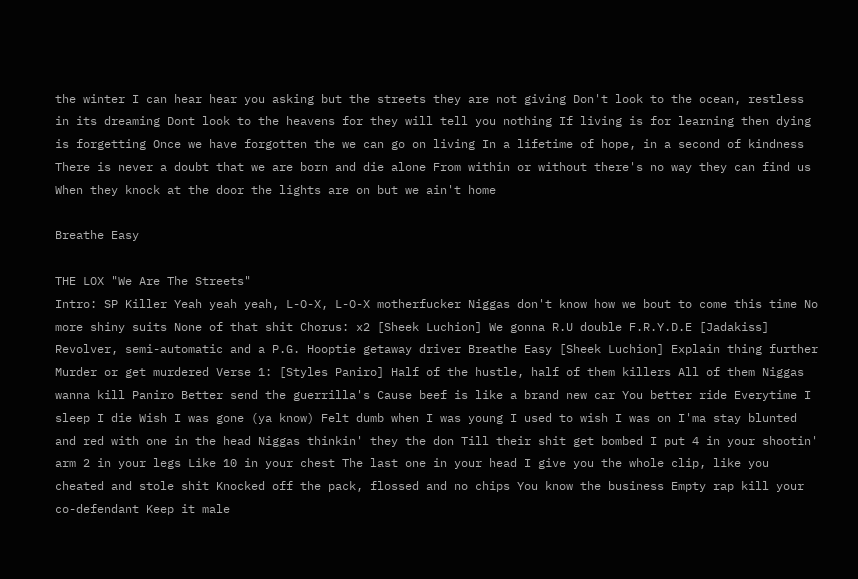the winter I can hear hear you asking but the streets they are not giving Don't look to the ocean, restless in its dreaming Dont look to the heavens for they will tell you nothing If living is for learning then dying is forgetting Once we have forgotten the we can go on living In a lifetime of hope, in a second of kindness There is never a doubt that we are born and die alone From within or without there's no way they can find us When they knock at the door the lights are on but we ain't home

Breathe Easy

THE LOX "We Are The Streets"
Intro: SP Killer Yeah yeah yeah, L-O-X, L-O-X motherfucker Niggas don't know how we bout to come this time No more shiny suits None of that shit Chorus: x2 [Sheek Luchion] We gonna R.U double F.R.Y.D.E [Jadakiss] Revolver, semi-automatic and a P.G. Hooptie getaway driver Breathe Easy [Sheek Luchion] Explain thing further Murder or get murdered Verse 1: [Styles Paniro] Half of the hustle, half of them killers All of them Niggas wanna kill Paniro Better send the guerrilla's Cause beef is like a brand new car You better ride Everytime I sleep I die Wish I was gone (ya know) Felt dumb when I was young I used to wish I was on I'ma stay blunted and red with one in the head Niggas thinkin' they the don Till their shit get bombed I put 4 in your shootin' arm 2 in your legs Like 10 in your chest The last one in your head I give you the whole clip, like you cheated and stole shit Knocked off the pack, flossed and no chips You know the business Empty rap kill your co-defendant Keep it male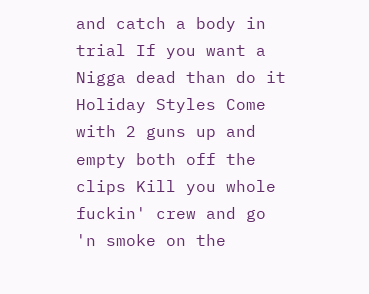and catch a body in trial If you want a Nigga dead than do it Holiday Styles Come with 2 guns up and empty both off the clips Kill you whole fuckin' crew and go 'n smoke on the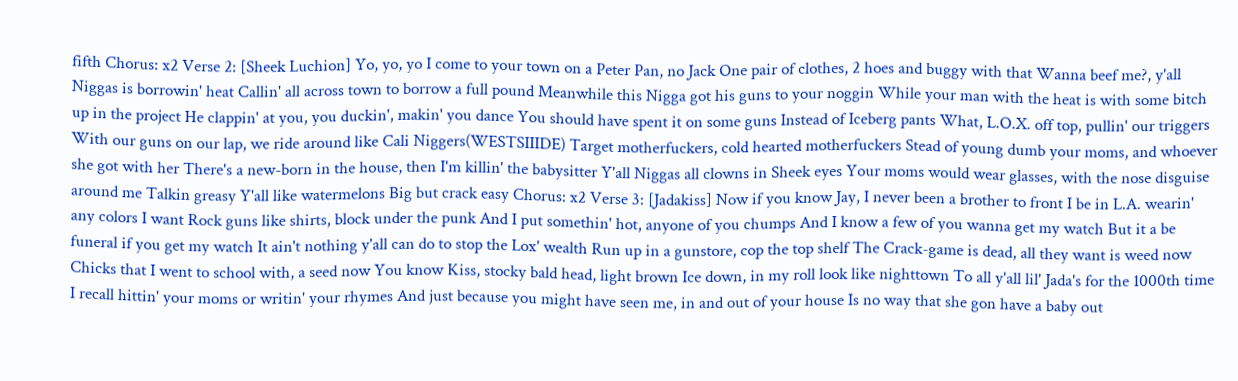fifth Chorus: x2 Verse 2: [Sheek Luchion] Yo, yo, yo I come to your town on a Peter Pan, no Jack One pair of clothes, 2 hoes and buggy with that Wanna beef me?, y'all Niggas is borrowin' heat Callin' all across town to borrow a full pound Meanwhile this Nigga got his guns to your noggin While your man with the heat is with some bitch up in the project He clappin' at you, you duckin', makin' you dance You should have spent it on some guns Instead of Iceberg pants What, L.O.X. off top, pullin' our triggers With our guns on our lap, we ride around like Cali Niggers(WESTSIIIDE) Target motherfuckers, cold hearted motherfuckers Stead of young dumb your moms, and whoever she got with her There's a new-born in the house, then I'm killin' the babysitter Y'all Niggas all clowns in Sheek eyes Your moms would wear glasses, with the nose disguise around me Talkin greasy Y'all like watermelons Big but crack easy Chorus: x2 Verse 3: [Jadakiss] Now if you know Jay, I never been a brother to front I be in L.A. wearin' any colors I want Rock guns like shirts, block under the punk And I put somethin' hot, anyone of you chumps And I know a few of you wanna get my watch But it a be funeral if you get my watch It ain't nothing y'all can do to stop the Lox' wealth Run up in a gunstore, cop the top shelf The Crack-game is dead, all they want is weed now Chicks that I went to school with, a seed now You know Kiss, stocky bald head, light brown Ice down, in my roll look like nighttown To all y'all lil' Jada's for the 1000th time I recall hittin' your moms or writin' your rhymes And just because you might have seen me, in and out of your house Is no way that she gon have a baby out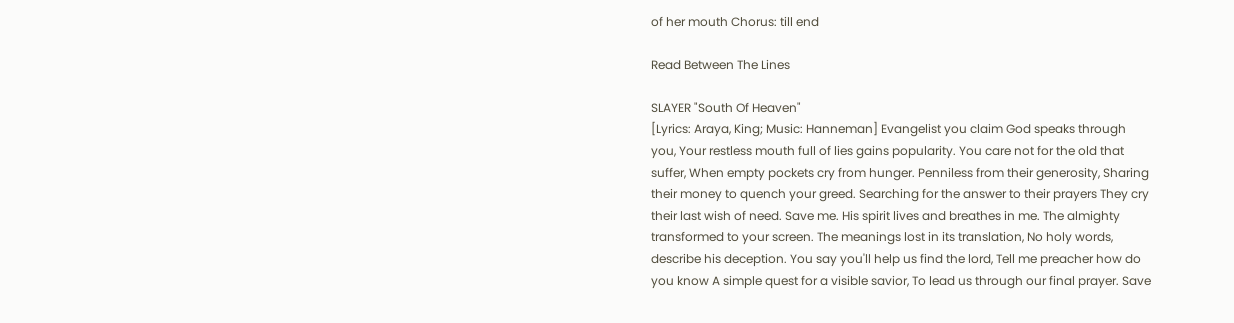of her mouth Chorus: till end

Read Between The Lines

SLAYER "South Of Heaven"
[Lyrics: Araya, King; Music: Hanneman] Evangelist you claim God speaks through you, Your restless mouth full of lies gains popularity. You care not for the old that suffer, When empty pockets cry from hunger. Penniless from their generosity, Sharing their money to quench your greed. Searching for the answer to their prayers They cry their last wish of need. Save me. His spirit lives and breathes in me. The almighty transformed to your screen. The meanings lost in its translation, No holy words, describe his deception. You say you'll help us find the lord, Tell me preacher how do you know A simple quest for a visible savior, To lead us through our final prayer. Save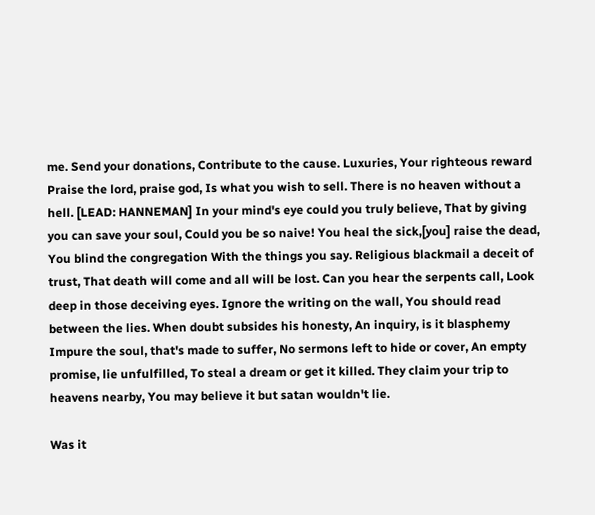me. Send your donations, Contribute to the cause. Luxuries, Your righteous reward Praise the lord, praise god, Is what you wish to sell. There is no heaven without a hell. [LEAD: HANNEMAN] In your mind's eye could you truly believe, That by giving you can save your soul, Could you be so naive! You heal the sick,[you] raise the dead, You blind the congregation With the things you say. Religious blackmail a deceit of trust, That death will come and all will be lost. Can you hear the serpents call, Look deep in those deceiving eyes. Ignore the writing on the wall, You should read between the lies. When doubt subsides his honesty, An inquiry, is it blasphemy Impure the soul, that's made to suffer, No sermons left to hide or cover, An empty promise, lie unfulfilled, To steal a dream or get it killed. They claim your trip to heavens nearby, You may believe it but satan wouldn't lie.

Was it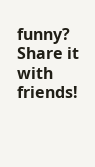funny? Share it with friends!